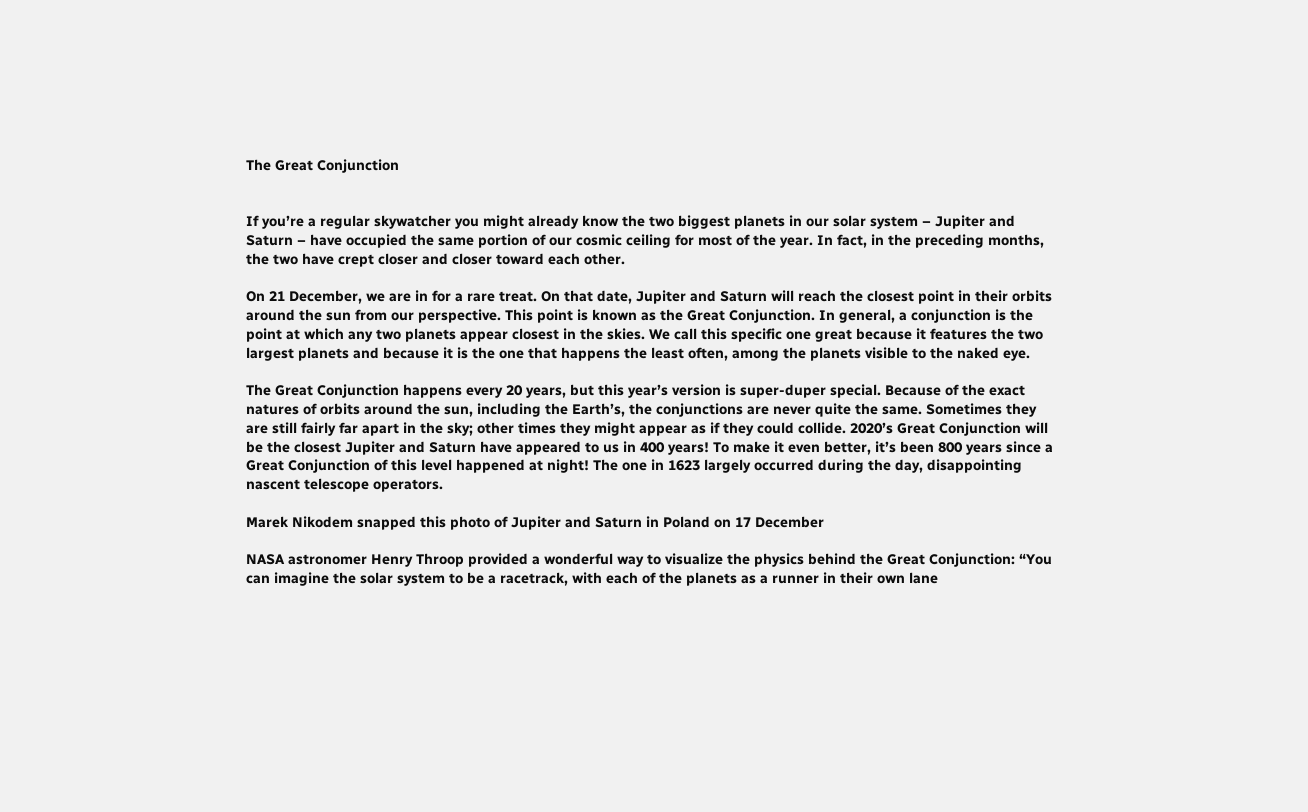The Great Conjunction


If you’re a regular skywatcher you might already know the two biggest planets in our solar system – Jupiter and Saturn – have occupied the same portion of our cosmic ceiling for most of the year. In fact, in the preceding months, the two have crept closer and closer toward each other.

On 21 December, we are in for a rare treat. On that date, Jupiter and Saturn will reach the closest point in their orbits around the sun from our perspective. This point is known as the Great Conjunction. In general, a conjunction is the point at which any two planets appear closest in the skies. We call this specific one great because it features the two largest planets and because it is the one that happens the least often, among the planets visible to the naked eye.

The Great Conjunction happens every 20 years, but this year’s version is super-duper special. Because of the exact natures of orbits around the sun, including the Earth’s, the conjunctions are never quite the same. Sometimes they are still fairly far apart in the sky; other times they might appear as if they could collide. 2020’s Great Conjunction will be the closest Jupiter and Saturn have appeared to us in 400 years! To make it even better, it’s been 800 years since a Great Conjunction of this level happened at night! The one in 1623 largely occurred during the day, disappointing nascent telescope operators.

Marek Nikodem snapped this photo of Jupiter and Saturn in Poland on 17 December

NASA astronomer Henry Throop provided a wonderful way to visualize the physics behind the Great Conjunction: “You can imagine the solar system to be a racetrack, with each of the planets as a runner in their own lane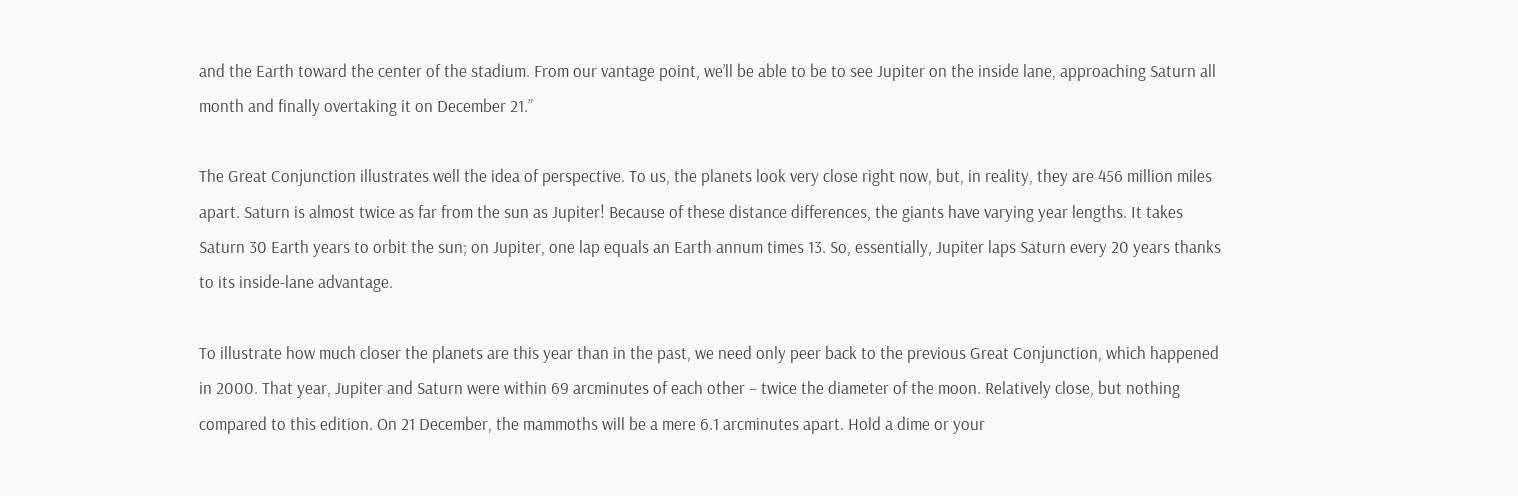and the Earth toward the center of the stadium. From our vantage point, we’ll be able to be to see Jupiter on the inside lane, approaching Saturn all month and finally overtaking it on December 21.”

The Great Conjunction illustrates well the idea of perspective. To us, the planets look very close right now, but, in reality, they are 456 million miles apart. Saturn is almost twice as far from the sun as Jupiter! Because of these distance differences, the giants have varying year lengths. It takes Saturn 30 Earth years to orbit the sun; on Jupiter, one lap equals an Earth annum times 13. So, essentially, Jupiter laps Saturn every 20 years thanks to its inside-lane advantage.

To illustrate how much closer the planets are this year than in the past, we need only peer back to the previous Great Conjunction, which happened in 2000. That year, Jupiter and Saturn were within 69 arcminutes of each other – twice the diameter of the moon. Relatively close, but nothing compared to this edition. On 21 December, the mammoths will be a mere 6.1 arcminutes apart. Hold a dime or your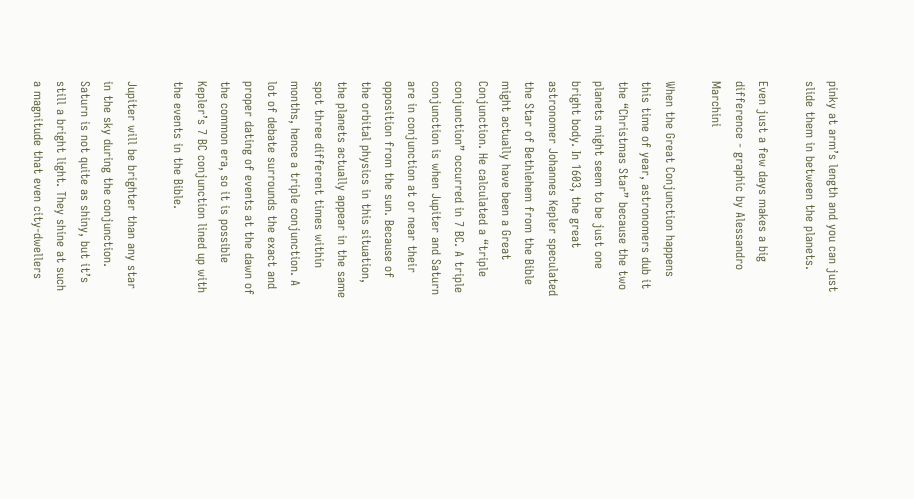pinky at arm’s length and you can just slide them in between the planets.

Even just a few days makes a big difference - graphic by Alessandro Marchini

When the Great Conjunction happens this time of year, astronomers dub it the “Christmas Star” because the two planets might seem to be just one bright body. In 1603, the great astronomer Johannes Kepler speculated the Star of Bethlehem from the Bible might actually have been a Great Conjunction. He calculated a “triple conjunction” occurred in 7 BC. A triple conjunction is when Jupiter and Saturn are in conjunction at or near their opposition from the sun. Because of the orbital physics in this situation, the planets actually appear in the same spot three different times within months, hence a triple conjunction. A lot of debate surrounds the exact and proper dating of events at the dawn of the common era, so it is possible Kepler’s 7 BC conjunction lined up with the events in the Bible.

Jupiter will be brighter than any star in the sky during the conjunction. Saturn is not quite as shiny, but it’s still a bright light. They shine at such a magnitude that even city-dwellers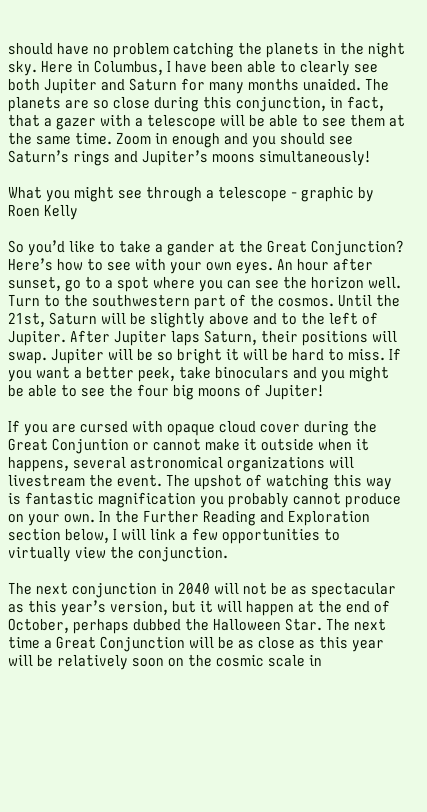should have no problem catching the planets in the night sky. Here in Columbus, I have been able to clearly see both Jupiter and Saturn for many months unaided. The planets are so close during this conjunction, in fact, that a gazer with a telescope will be able to see them at the same time. Zoom in enough and you should see Saturn’s rings and Jupiter’s moons simultaneously!

What you might see through a telescope - graphic by Roen Kelly

So you’d like to take a gander at the Great Conjunction? Here’s how to see with your own eyes. An hour after sunset, go to a spot where you can see the horizon well. Turn to the southwestern part of the cosmos. Until the 21st, Saturn will be slightly above and to the left of Jupiter. After Jupiter laps Saturn, their positions will swap. Jupiter will be so bright it will be hard to miss. If you want a better peek, take binoculars and you might be able to see the four big moons of Jupiter!

If you are cursed with opaque cloud cover during the Great Conjuntion or cannot make it outside when it happens, several astronomical organizations will livestream the event. The upshot of watching this way is fantastic magnification you probably cannot produce on your own. In the Further Reading and Exploration section below, I will link a few opportunities to virtually view the conjunction.

The next conjunction in 2040 will not be as spectacular as this year’s version, but it will happen at the end of October, perhaps dubbed the Halloween Star. The next time a Great Conjunction will be as close as this year will be relatively soon on the cosmic scale in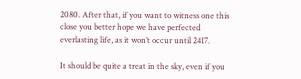2080. After that, if you want to witness one this close you better hope we have perfected everlasting life, as it won’t occur until 2417.

It should be quite a treat in the sky, even if you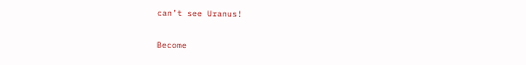can’t see Uranus!

Become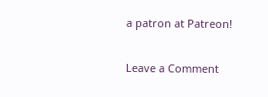a patron at Patreon!

Leave a Comment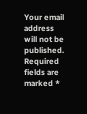Your email address will not be published. Required fields are marked *